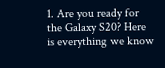1. Are you ready for the Galaxy S20? Here is everything we know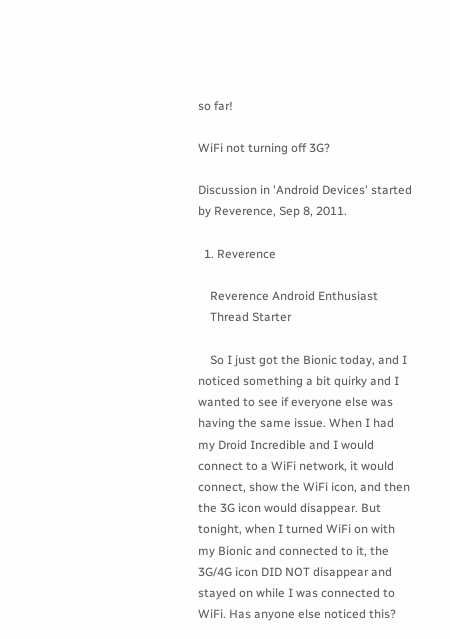so far!

WiFi not turning off 3G?

Discussion in 'Android Devices' started by Reverence, Sep 8, 2011.

  1. Reverence

    Reverence Android Enthusiast
    Thread Starter

    So I just got the Bionic today, and I noticed something a bit quirky and I wanted to see if everyone else was having the same issue. When I had my Droid Incredible and I would connect to a WiFi network, it would connect, show the WiFi icon, and then the 3G icon would disappear. But tonight, when I turned WiFi on with my Bionic and connected to it, the 3G/4G icon DID NOT disappear and stayed on while I was connected to WiFi. Has anyone else noticed this?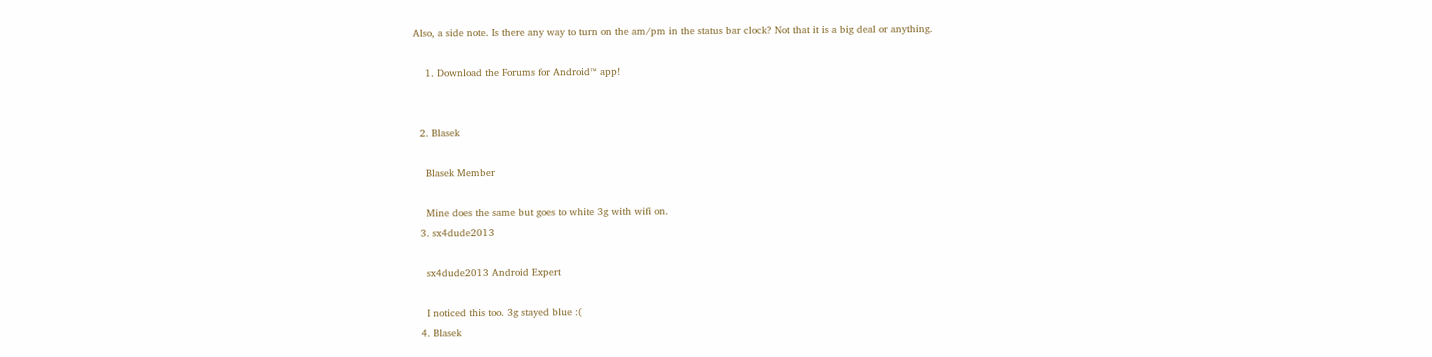Also, a side note. Is there any way to turn on the am/pm in the status bar clock? Not that it is a big deal or anything.

    1. Download the Forums for Android™ app!


  2. Blasek

    Blasek Member

    Mine does the same but goes to white 3g with wifi on.
  3. sx4dude2013

    sx4dude2013 Android Expert

    I noticed this too. 3g stayed blue :(
  4. Blasek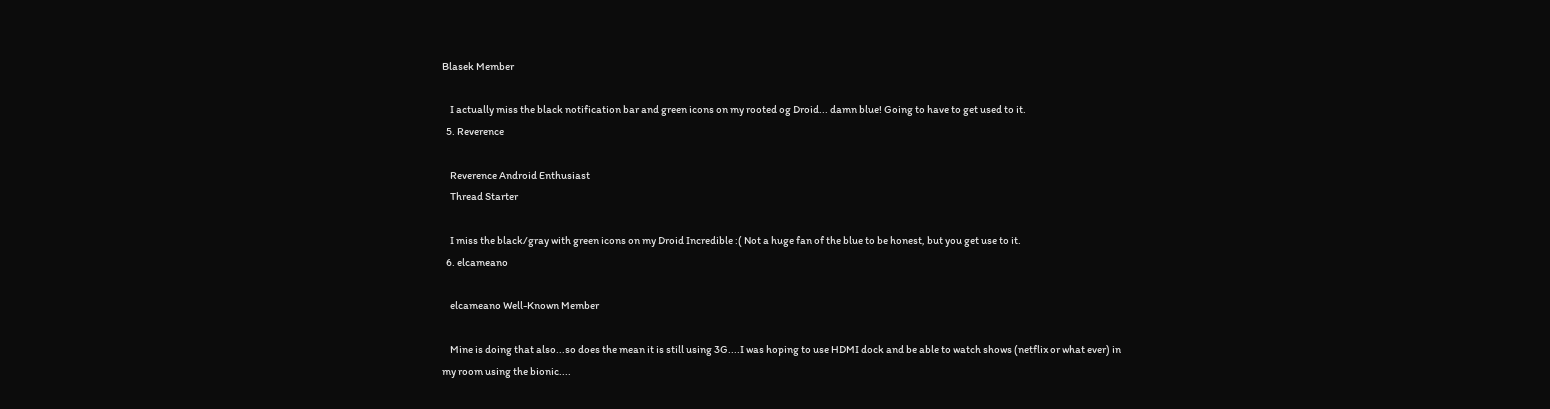Blasek Member

    I actually miss the black notification bar and green icons on my rooted og Droid... damn blue! Going to have to get used to it.
  5. Reverence

    Reverence Android Enthusiast
    Thread Starter

    I miss the black/gray with green icons on my Droid Incredible :( Not a huge fan of the blue to be honest, but you get use to it.
  6. elcameano

    elcameano Well-Known Member

    Mine is doing that also...so does the mean it is still using 3G....I was hoping to use HDMI dock and be able to watch shows (netflix or what ever) in my room using the bionic....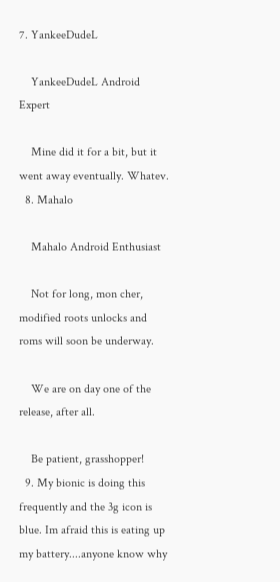7. YankeeDudeL

    YankeeDudeL Android Expert

    Mine did it for a bit, but it went away eventually. Whatev.
  8. Mahalo

    Mahalo Android Enthusiast

    Not for long, mon cher, modified roots unlocks and roms will soon be underway.

    We are on day one of the release, after all.

    Be patient, grasshopper!
  9. My bionic is doing this frequently and the 3g icon is blue. Im afraid this is eating up my battery....anyone know why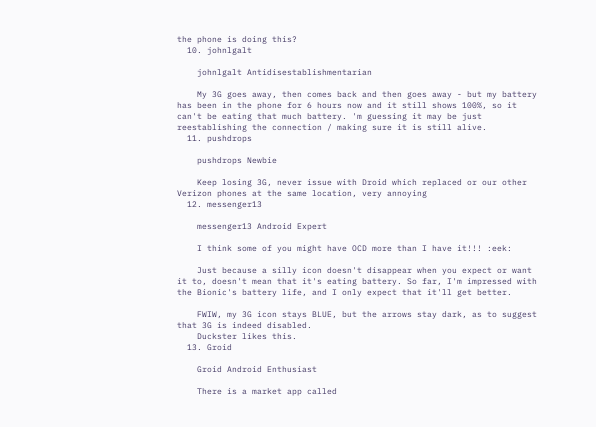the phone is doing this?
  10. johnlgalt

    johnlgalt Antidisestablishmentarian

    My 3G goes away, then comes back and then goes away - but my battery has been in the phone for 6 hours now and it still shows 100%, so it can't be eating that much battery. 'm guessing it may be just reestablishing the connection / making sure it is still alive.
  11. pushdrops

    pushdrops Newbie

    Keep losing 3G, never issue with Droid which replaced or our other Verizon phones at the same location, very annoying
  12. messenger13

    messenger13 Android Expert

    I think some of you might have OCD more than I have it!!! :eek:

    Just because a silly icon doesn't disappear when you expect or want it to, doesn't mean that it's eating battery. So far, I'm impressed with the Bionic's battery life, and I only expect that it'll get better.

    FWIW, my 3G icon stays BLUE, but the arrows stay dark, as to suggest that 3G is indeed disabled.
    Duckster likes this.
  13. Groid

    Groid Android Enthusiast

    There is a market app called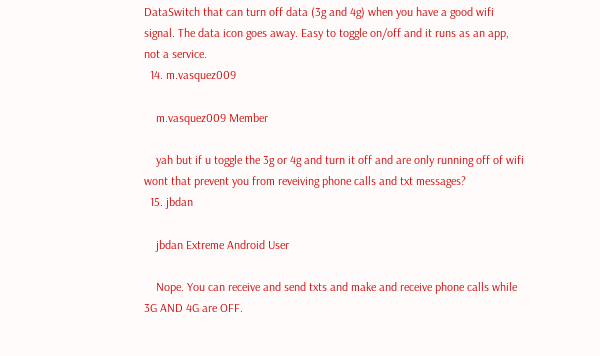DataSwitch that can turn off data (3g and 4g) when you have a good wifi signal. The data icon goes away. Easy to toggle on/off and it runs as an app, not a service.
  14. m.vasquez009

    m.vasquez009 Member

    yah but if u toggle the 3g or 4g and turn it off and are only running off of wifi wont that prevent you from reveiving phone calls and txt messages?
  15. jbdan

    jbdan Extreme Android User

    Nope. You can receive and send txts and make and receive phone calls while 3G AND 4G are OFF.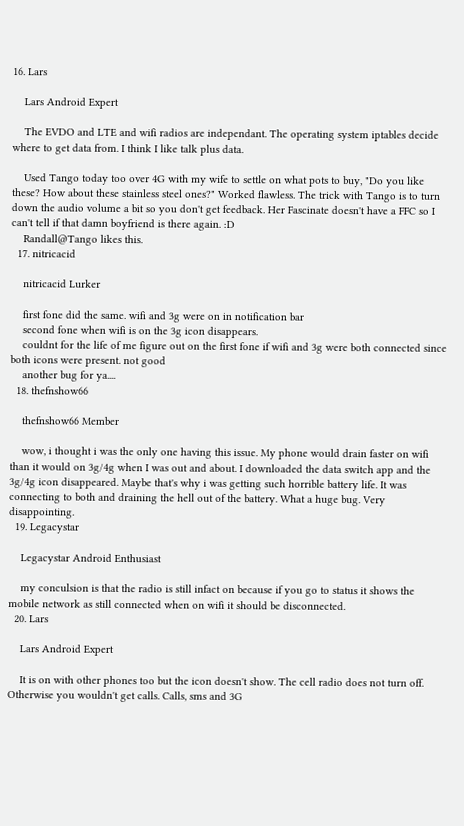16. Lars

    Lars Android Expert

    The EVDO and LTE and wifi radios are independant. The operating system iptables decide where to get data from. I think I like talk plus data.

    Used Tango today too over 4G with my wife to settle on what pots to buy, "Do you like these? How about these stainless steel ones?" Worked flawless. The trick with Tango is to turn down the audio volume a bit so you don't get feedback. Her Fascinate doesn't have a FFC so I can't tell if that damn boyfriend is there again. :D
    Randall@Tango likes this.
  17. nitricacid

    nitricacid Lurker

    first fone did the same. wifi and 3g were on in notification bar
    second fone when wifi is on the 3g icon disappears.
    couldnt for the life of me figure out on the first fone if wifi and 3g were both connected since both icons were present. not good
    another bug for ya....
  18. thefnshow66

    thefnshow66 Member

    wow, i thought i was the only one having this issue. My phone would drain faster on wifi than it would on 3g/4g when I was out and about. I downloaded the data switch app and the 3g/4g icon disappeared. Maybe that's why i was getting such horrible battery life. It was connecting to both and draining the hell out of the battery. What a huge bug. Very disappointing.
  19. Legacystar

    Legacystar Android Enthusiast

    my conculsion is that the radio is still infact on because if you go to status it shows the mobile network as still connected when on wifi it should be disconnected.
  20. Lars

    Lars Android Expert

    It is on with other phones too but the icon doesn't show. The cell radio does not turn off. Otherwise you wouldn't get calls. Calls, sms and 3G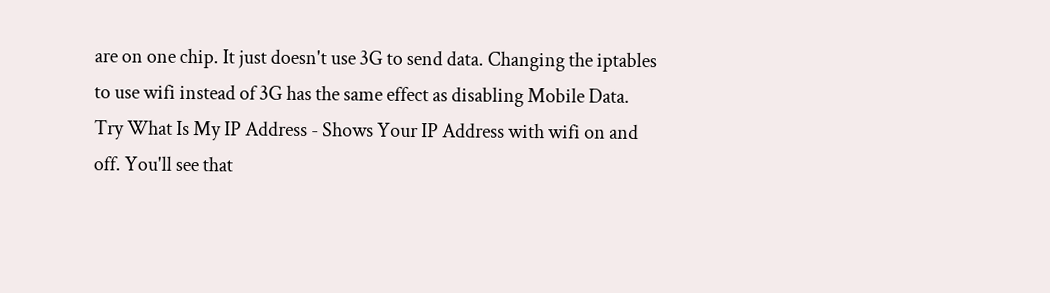are on one chip. It just doesn't use 3G to send data. Changing the iptables to use wifi instead of 3G has the same effect as disabling Mobile Data. Try What Is My IP Address - Shows Your IP Address with wifi on and off. You'll see that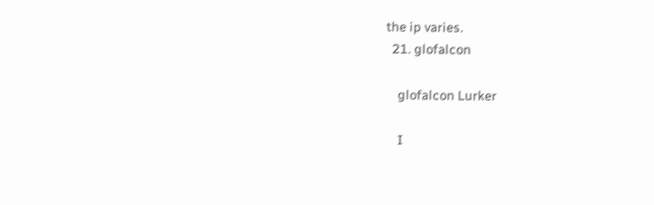the ip varies.
  21. glofalcon

    glofalcon Lurker

    I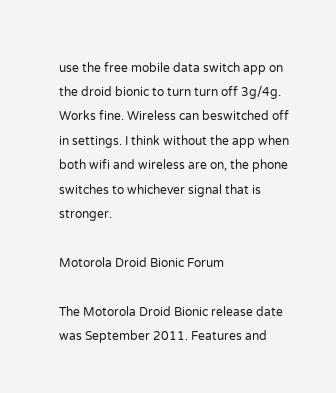use the free mobile data switch app on the droid bionic to turn turn off 3g/4g. Works fine. Wireless can beswitched off in settings. I think without the app when both wifi and wireless are on, the phone switches to whichever signal that is stronger.

Motorola Droid Bionic Forum

The Motorola Droid Bionic release date was September 2011. Features and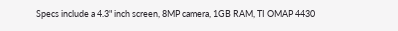Specs include a 4.3" inch screen, 8MP camera, 1GB RAM, TI OMAP 4430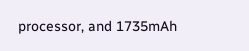processor, and 1735mAh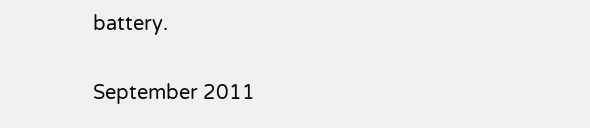battery.

September 2011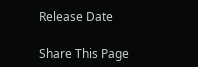Release Date

Share This Page